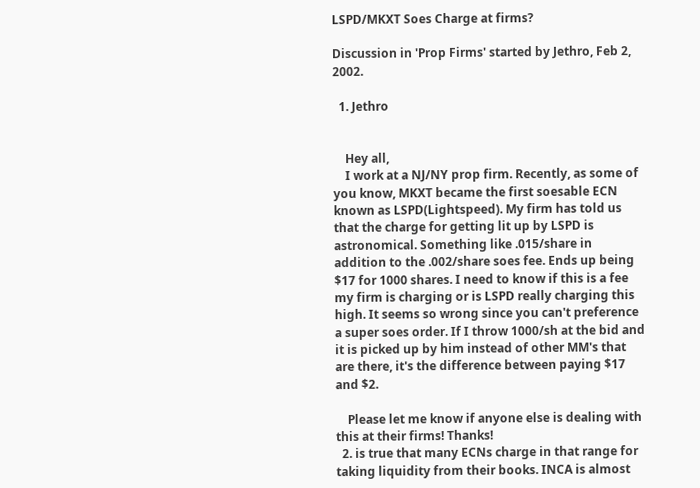LSPD/MKXT Soes Charge at firms?

Discussion in 'Prop Firms' started by Jethro, Feb 2, 2002.

  1. Jethro


    Hey all,
    I work at a NJ/NY prop firm. Recently, as some of you know, MKXT became the first soesable ECN known as LSPD(Lightspeed). My firm has told us that the charge for getting lit up by LSPD is astronomical. Something like .015/share in addition to the .002/share soes fee. Ends up being $17 for 1000 shares. I need to know if this is a fee my firm is charging or is LSPD really charging this high. It seems so wrong since you can't preference a super soes order. If I throw 1000/sh at the bid and it is picked up by him instead of other MM's that are there, it's the difference between paying $17 and $2.

    Please let me know if anyone else is dealing with this at their firms! Thanks!
  2. is true that many ECNs charge in that range for taking liquidity from their books. INCA is almost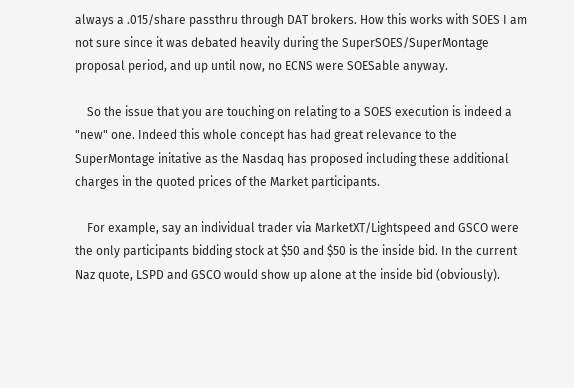always a .015/share passthru through DAT brokers. How this works with SOES I am not sure since it was debated heavily during the SuperSOES/SuperMontage proposal period, and up until now, no ECNS were SOESable anyway.

    So the issue that you are touching on relating to a SOES execution is indeed a "new" one. Indeed this whole concept has had great relevance to the SuperMontage initative as the Nasdaq has proposed including these additional charges in the quoted prices of the Market participants.

    For example, say an individual trader via MarketXT/Lightspeed and GSCO were the only participants bidding stock at $50 and $50 is the inside bid. In the current Naz quote, LSPD and GSCO would show up alone at the inside bid (obviously).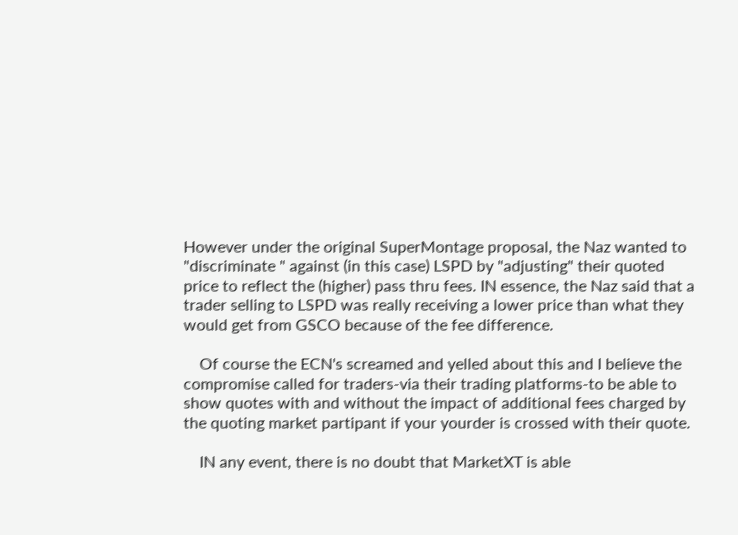However under the original SuperMontage proposal, the Naz wanted to "discriminate " against (in this case) LSPD by "adjusting" their quoted price to reflect the (higher) pass thru fees. IN essence, the Naz said that a trader selling to LSPD was really receiving a lower price than what they would get from GSCO because of the fee difference.

    Of course the ECN's screamed and yelled about this and I believe the compromise called for traders-via their trading platforms-to be able to show quotes with and without the impact of additional fees charged by the quoting market partipant if your yourder is crossed with their quote.

    IN any event, there is no doubt that MarketXT is able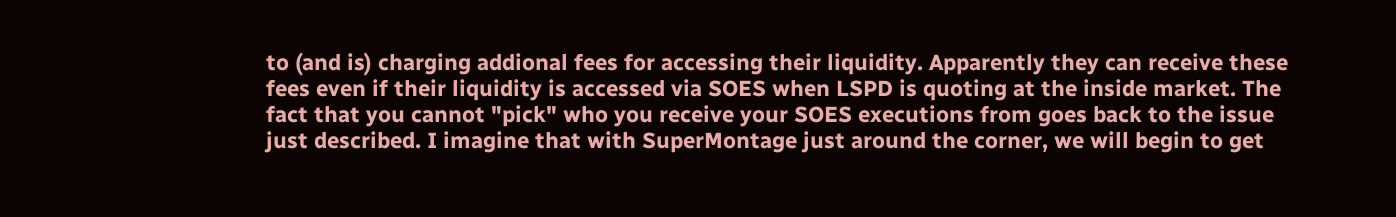to (and is) charging addional fees for accessing their liquidity. Apparently they can receive these fees even if their liquidity is accessed via SOES when LSPD is quoting at the inside market. The fact that you cannot "pick" who you receive your SOES executions from goes back to the issue just described. I imagine that with SuperMontage just around the corner, we will begin to get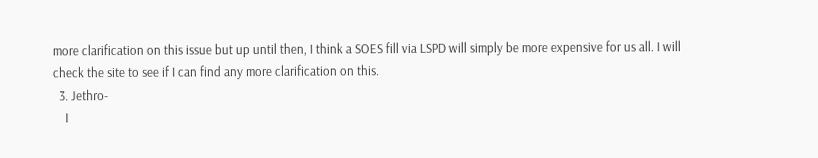more clarification on this issue but up until then, I think a SOES fill via LSPD will simply be more expensive for us all. I will check the site to see if I can find any more clarification on this.
  3. Jethro-
    I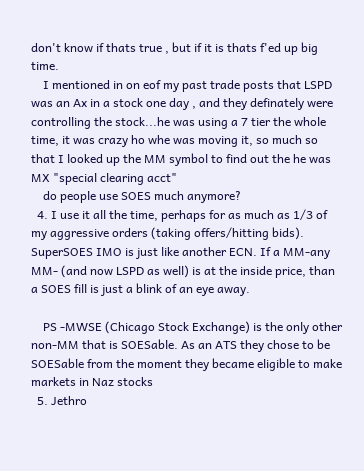don't know if thats true , but if it is thats f'ed up big time.
    I mentioned in on eof my past trade posts that LSPD was an Ax in a stock one day , and they definately were controlling the stock...he was using a 7 tier the whole time, it was crazy ho whe was moving it, so much so that I looked up the MM symbol to find out the he was MX "special clearing acct"
    do people use SOES much anymore?
  4. I use it all the time, perhaps for as much as 1/3 of my aggressive orders (taking offers/hitting bids). SuperSOES IMO is just like another ECN. If a MM-any MM- (and now LSPD as well) is at the inside price, than a SOES fill is just a blink of an eye away.

    PS -MWSE (Chicago Stock Exchange) is the only other non-MM that is SOESable. As an ATS they chose to be SOESable from the moment they became eligible to make markets in Naz stocks
  5. Jethro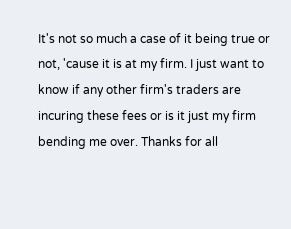It's not so much a case of it being true or not, 'cause it is at my firm. I just want to know if any other firm's traders are incuring these fees or is it just my firm bending me over. Thanks for all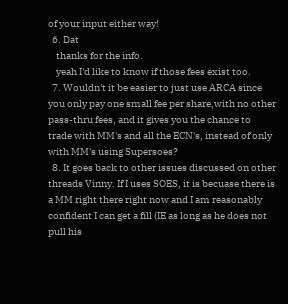of your input either way!
  6. Dat
    thanks for the info.
    yeah I'd like to know if those fees exist too.
  7. Wouldn't it be easier to just use ARCA since you only pay one small fee per share,with no other pass-thru fees, and it gives you the chance to trade with MM's and all the ECN's, instead of only with MM's using Supersoes?
  8. It goes back to other issues discussed on other threads Vinny. If I uses SOES, it is becuase there is a MM right there right now and I am reasonably confident I can get a fill (IE as long as he does not pull his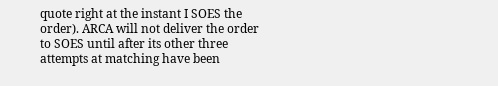quote right at the instant I SOES the order). ARCA will not deliver the order to SOES until after its other three attempts at matching have been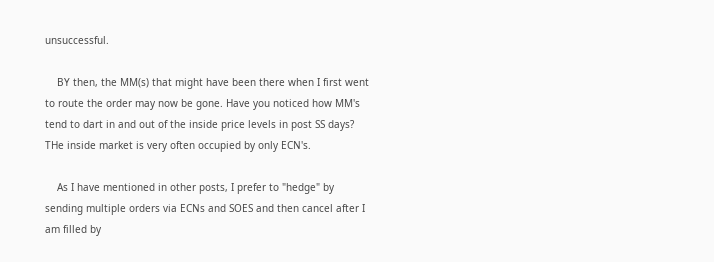unsuccessful.

    BY then, the MM(s) that might have been there when I first went to route the order may now be gone. Have you noticed how MM's tend to dart in and out of the inside price levels in post SS days? THe inside market is very often occupied by only ECN's.

    As I have mentioned in other posts, I prefer to "hedge" by sending multiple orders via ECNs and SOES and then cancel after I am filled by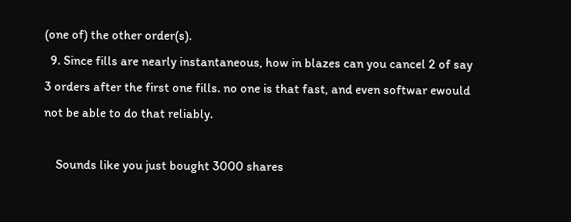(one of) the other order(s).
  9. Since fills are nearly instantaneous, how in blazes can you cancel 2 of say 3 orders after the first one fills. no one is that fast, and even softwar ewould not be able to do that reliably.

    Sounds like you just bought 3000 shares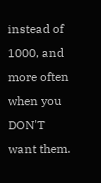instead of 1000, and more often when you DON'T want them.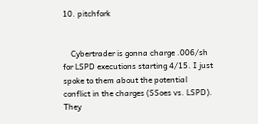10. pitchfork


    Cybertrader is gonna charge .006/sh for LSPD executions starting 4/15. I just spoke to them about the potential conflict in the charges (SSoes vs. LSPD). They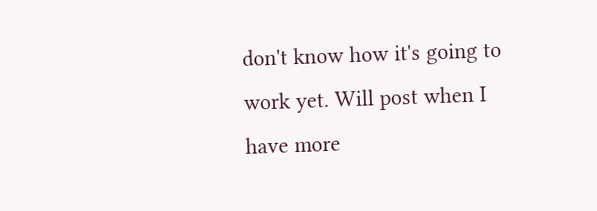don't know how it's going to work yet. Will post when I have more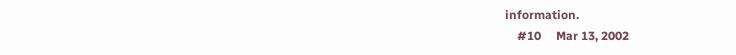information.
    #10     Mar 13, 2002